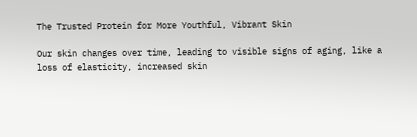The Trusted Protein for More Youthful, Vibrant Skin

Our skin changes over time, leading to visible signs of aging, like a loss of elasticity, increased skin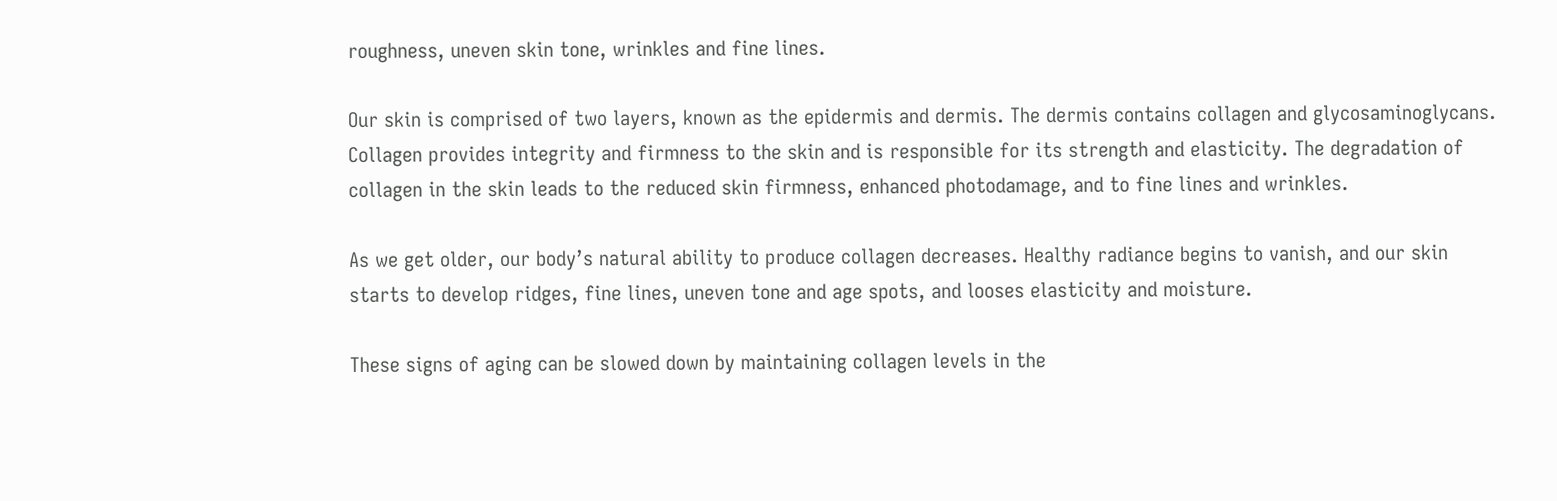roughness, uneven skin tone, wrinkles and fine lines.

Our skin is comprised of two layers, known as the epidermis and dermis. The dermis contains collagen and glycosaminoglycans. Collagen provides integrity and firmness to the skin and is responsible for its strength and elasticity. The degradation of collagen in the skin leads to the reduced skin firmness, enhanced photodamage, and to fine lines and wrinkles.

As we get older, our body’s natural ability to produce collagen decreases. Healthy radiance begins to vanish, and our skin starts to develop ridges, fine lines, uneven tone and age spots, and looses elasticity and moisture.

These signs of aging can be slowed down by maintaining collagen levels in the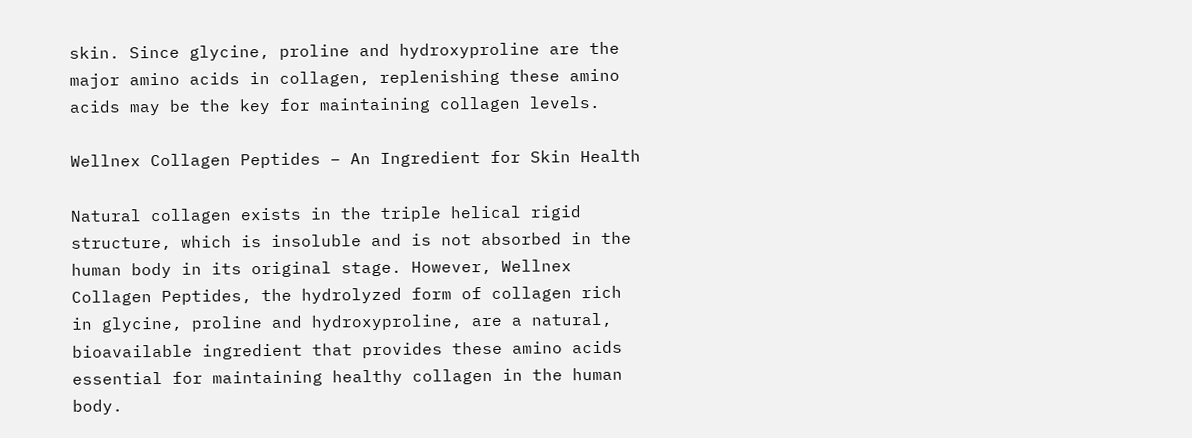skin. Since glycine, proline and hydroxyproline are the major amino acids in collagen, replenishing these amino acids may be the key for maintaining collagen levels.

Wellnex Collagen Peptides – An Ingredient for Skin Health

Natural collagen exists in the triple helical rigid structure, which is insoluble and is not absorbed in the human body in its original stage. However, Wellnex Collagen Peptides, the hydrolyzed form of collagen rich in glycine, proline and hydroxyproline, are a natural, bioavailable ingredient that provides these amino acids essential for maintaining healthy collagen in the human body.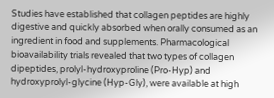Studies have established that collagen peptides are highly digestive and quickly absorbed when orally consumed as an ingredient in food and supplements. Pharmacological bioavailability trials revealed that two types of collagen dipeptides, prolyl-hydroxyproline (Pro-Hyp) and hydroxyprolyl-glycine (Hyp-Gly), were available at high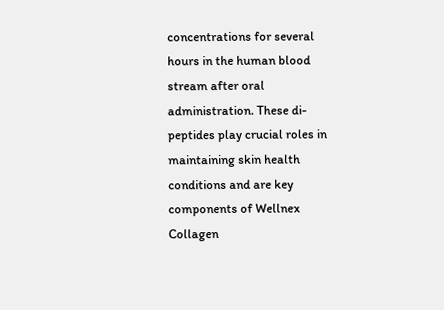concentrations for several hours in the human blood stream after oral administration. These di-peptides play crucial roles in maintaining skin health conditions and are key components of Wellnex Collagen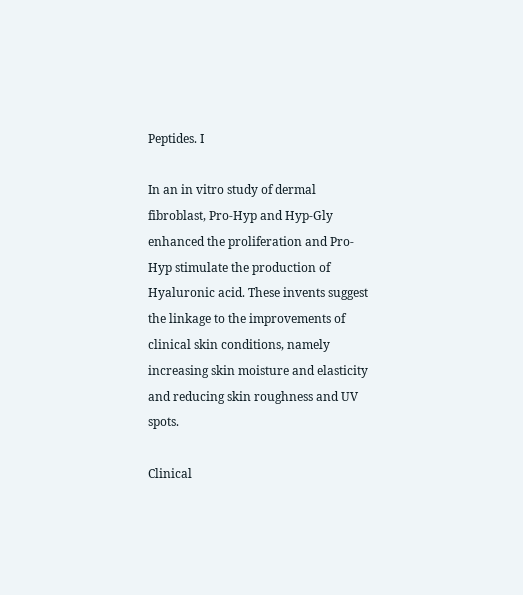Peptides. I

In an in vitro study of dermal fibroblast, Pro-Hyp and Hyp-Gly enhanced the proliferation and Pro-Hyp stimulate the production of Hyaluronic acid. These invents suggest the linkage to the improvements of clinical skin conditions, namely increasing skin moisture and elasticity and reducing skin roughness and UV spots.

Clinical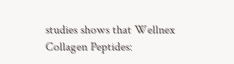studies shows that Wellnex Collagen Peptides: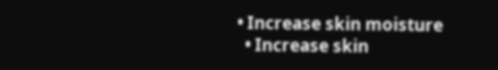• Increase skin moisture
  • Increase skin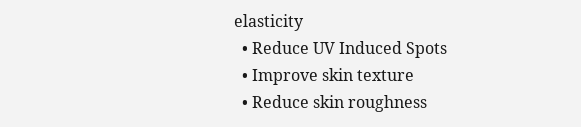elasticity
  • Reduce UV Induced Spots
  • Improve skin texture
  • Reduce skin roughness